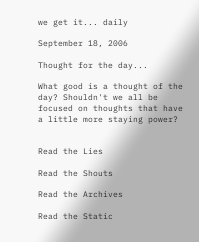we get it... daily

September 18, 2006

Thought for the day...

What good is a thought of the day? Shouldn't we all be focused on thoughts that have a little more staying power?


Read the Lies

Read the Shouts

Read the Archives

Read the Static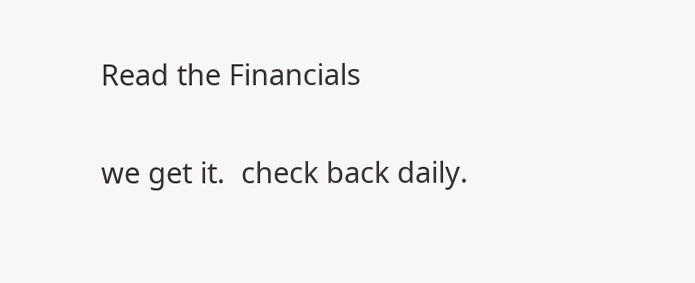Read the Financials

we get it.  check back daily.